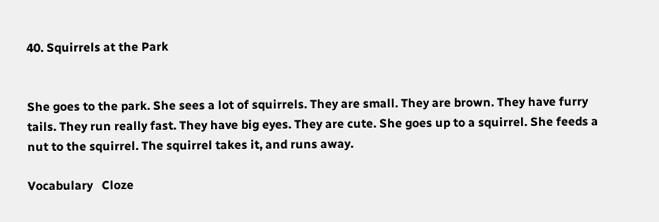40. Squirrels at the Park


She goes to the park. She sees a lot of squirrels. They are small. They are brown. They have furry tails. They run really fast. They have big eyes. They are cute. She goes up to a squirrel. She feeds a nut to the squirrel. The squirrel takes it, and runs away.

Vocabulary   Cloze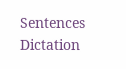Sentences  Dictation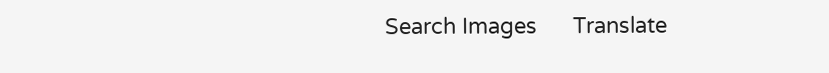Search Images      Translate